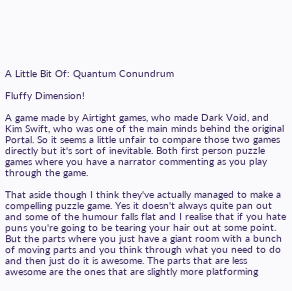A Little Bit Of: Quantum Conundrum

Fluffy Dimension!

A game made by Airtight games, who made Dark Void, and Kim Swift, who was one of the main minds behind the original Portal. So it seems a little unfair to compare those two games directly but it's sort of inevitable. Both first person puzzle games where you have a narrator commenting as you play through the game.

That aside though I think they've actually managed to make a compelling puzzle game. Yes it doesn't always quite pan out and some of the humour falls flat and I realise that if you hate puns you're going to be tearing your hair out at some point. But the parts where you just have a giant room with a bunch of moving parts and you think through what you need to do and then just do it is awesome. The parts that are less awesome are the ones that are slightly more platforming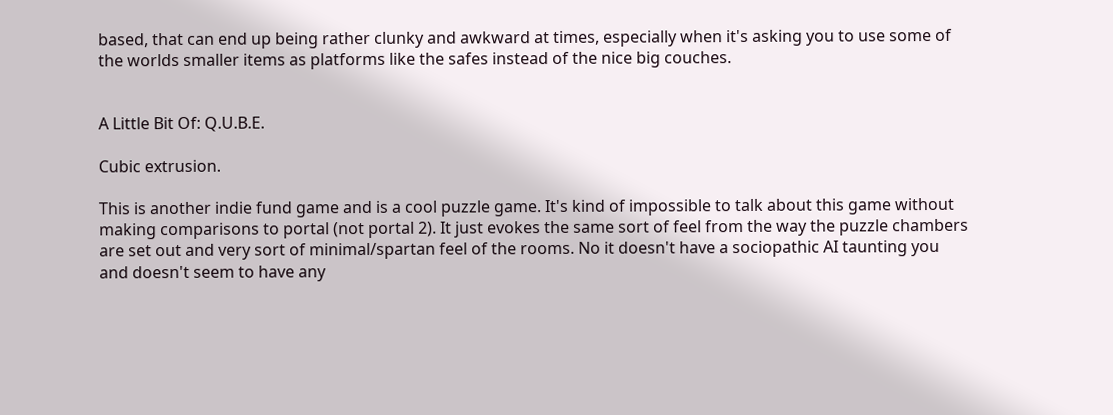based, that can end up being rather clunky and awkward at times, especially when it's asking you to use some of the worlds smaller items as platforms like the safes instead of the nice big couches.


A Little Bit Of: Q.U.B.E.

Cubic extrusion.

This is another indie fund game and is a cool puzzle game. It's kind of impossible to talk about this game without making comparisons to portal (not portal 2). It just evokes the same sort of feel from the way the puzzle chambers are set out and very sort of minimal/spartan feel of the rooms. No it doesn't have a sociopathic AI taunting you and doesn't seem to have any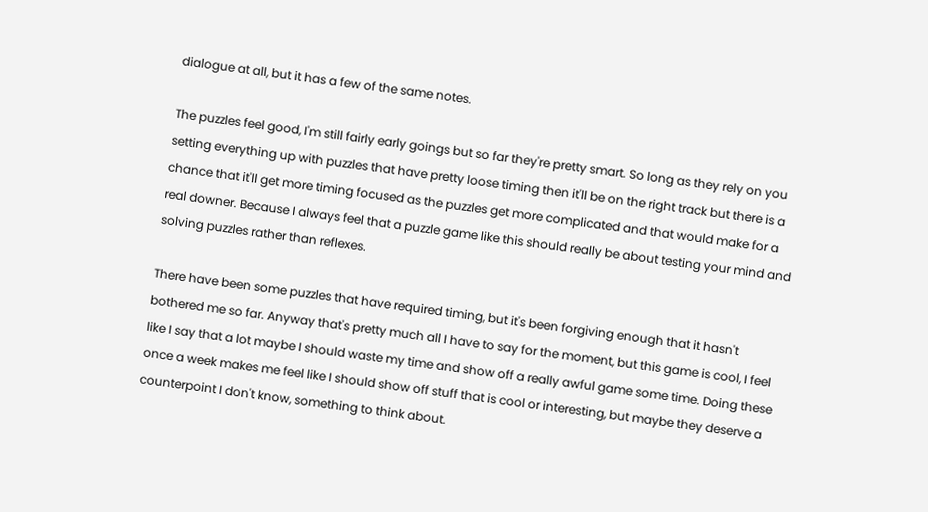dialogue at all, but it has a few of the same notes.

The puzzles feel good, I'm still fairly early goings but so far they're pretty smart. So long as they rely on you setting everything up with puzzles that have pretty loose timing then it'll be on the right track but there is a chance that it'll get more timing focused as the puzzles get more complicated and that would make for a real downer. Because I always feel that a puzzle game like this should really be about testing your mind and solving puzzles rather than reflexes.

There have been some puzzles that have required timing, but it's been forgiving enough that it hasn't bothered me so far. Anyway that's pretty much all I have to say for the moment, but this game is cool, I feel like I say that a lot maybe I should waste my time and show off a really awful game some time. Doing these once a week makes me feel like I should show off stuff that is cool or interesting, but maybe they deserve a counterpoint I don't know, something to think about.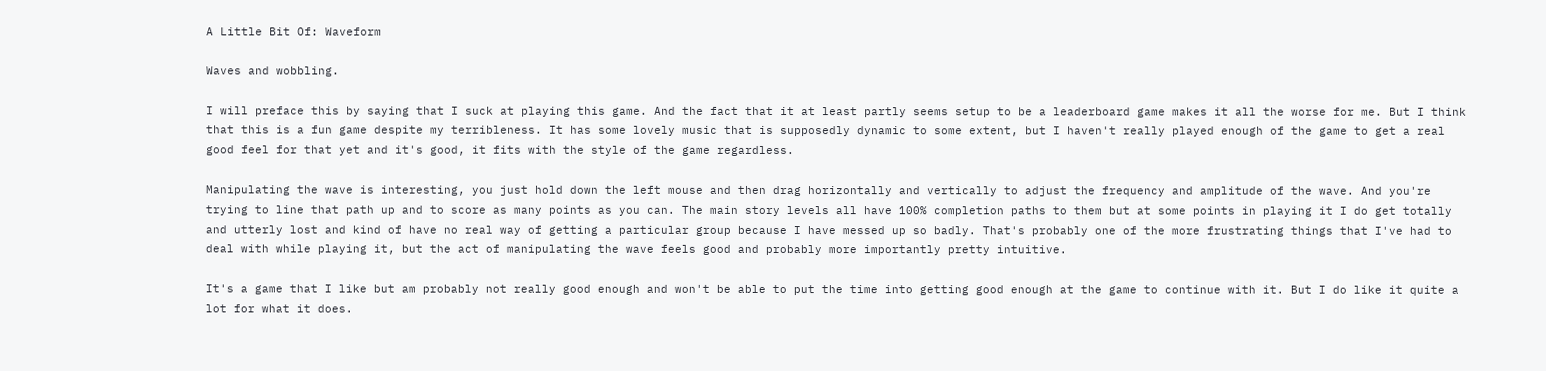A Little Bit Of: Waveform

Waves and wobbling.

I will preface this by saying that I suck at playing this game. And the fact that it at least partly seems setup to be a leaderboard game makes it all the worse for me. But I think that this is a fun game despite my terribleness. It has some lovely music that is supposedly dynamic to some extent, but I haven't really played enough of the game to get a real good feel for that yet and it's good, it fits with the style of the game regardless.

Manipulating the wave is interesting, you just hold down the left mouse and then drag horizontally and vertically to adjust the frequency and amplitude of the wave. And you're trying to line that path up and to score as many points as you can. The main story levels all have 100% completion paths to them but at some points in playing it I do get totally and utterly lost and kind of have no real way of getting a particular group because I have messed up so badly. That's probably one of the more frustrating things that I've had to deal with while playing it, but the act of manipulating the wave feels good and probably more importantly pretty intuitive.

It's a game that I like but am probably not really good enough and won't be able to put the time into getting good enough at the game to continue with it. But I do like it quite a lot for what it does.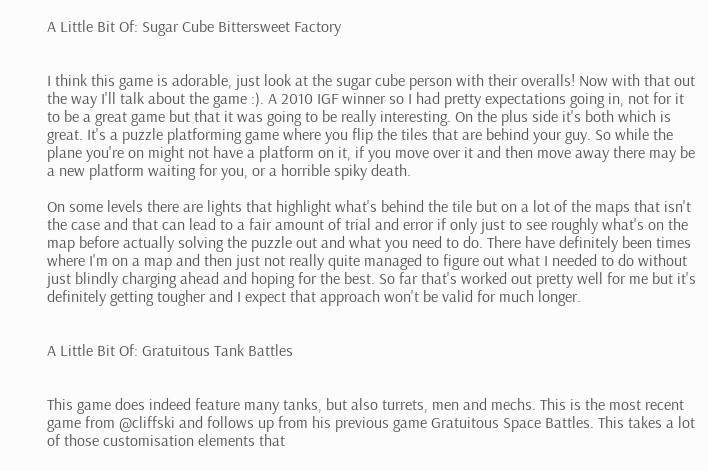A Little Bit Of: Sugar Cube Bittersweet Factory


I think this game is adorable, just look at the sugar cube person with their overalls! Now with that out the way I'll talk about the game :). A 2010 IGF winner so I had pretty expectations going in, not for it to be a great game but that it was going to be really interesting. On the plus side it's both which is great. It's a puzzle platforming game where you flip the tiles that are behind your guy. So while the plane you're on might not have a platform on it, if you move over it and then move away there may be a new platform waiting for you, or a horrible spiky death.

On some levels there are lights that highlight what's behind the tile but on a lot of the maps that isn't the case and that can lead to a fair amount of trial and error if only just to see roughly what's on the map before actually solving the puzzle out and what you need to do. There have definitely been times where I'm on a map and then just not really quite managed to figure out what I needed to do without just blindly charging ahead and hoping for the best. So far that's worked out pretty well for me but it's definitely getting tougher and I expect that approach won't be valid for much longer.


A Little Bit Of: Gratuitous Tank Battles


This game does indeed feature many tanks, but also turrets, men and mechs. This is the most recent game from @cliffski and follows up from his previous game Gratuitous Space Battles. This takes a lot of those customisation elements that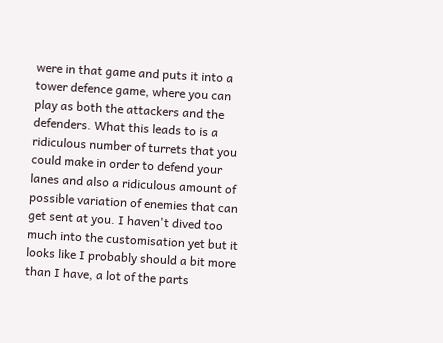were in that game and puts it into a tower defence game, where you can play as both the attackers and the defenders. What this leads to is a ridiculous number of turrets that you could make in order to defend your lanes and also a ridiculous amount of possible variation of enemies that can get sent at you. I haven't dived too much into the customisation yet but it looks like I probably should a bit more than I have, a lot of the parts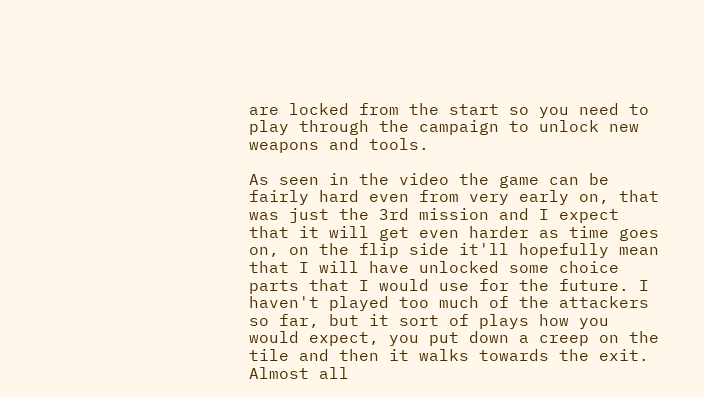are locked from the start so you need to play through the campaign to unlock new weapons and tools.

As seen in the video the game can be fairly hard even from very early on, that was just the 3rd mission and I expect that it will get even harder as time goes on, on the flip side it'll hopefully mean that I will have unlocked some choice parts that I would use for the future. I haven't played too much of the attackers so far, but it sort of plays how you would expect, you put down a creep on the tile and then it walks towards the exit. Almost all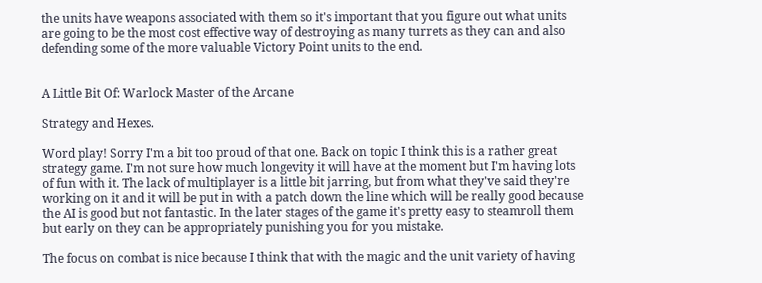the units have weapons associated with them so it's important that you figure out what units are going to be the most cost effective way of destroying as many turrets as they can and also defending some of the more valuable Victory Point units to the end.


A Little Bit Of: Warlock Master of the Arcane

Strategy and Hexes.

Word play! Sorry I'm a bit too proud of that one. Back on topic I think this is a rather great strategy game. I'm not sure how much longevity it will have at the moment but I'm having lots of fun with it. The lack of multiplayer is a little bit jarring, but from what they've said they're working on it and it will be put in with a patch down the line which will be really good because the AI is good but not fantastic. In the later stages of the game it's pretty easy to steamroll them but early on they can be appropriately punishing you for you mistake.

The focus on combat is nice because I think that with the magic and the unit variety of having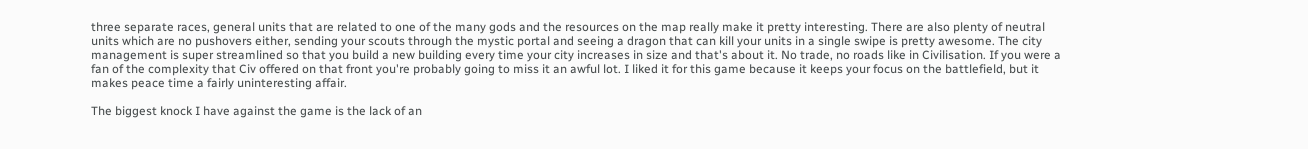three separate races, general units that are related to one of the many gods and the resources on the map really make it pretty interesting. There are also plenty of neutral units which are no pushovers either, sending your scouts through the mystic portal and seeing a dragon that can kill your units in a single swipe is pretty awesome. The city management is super streamlined so that you build a new building every time your city increases in size and that's about it. No trade, no roads like in Civilisation. If you were a fan of the complexity that Civ offered on that front you're probably going to miss it an awful lot. I liked it for this game because it keeps your focus on the battlefield, but it makes peace time a fairly uninteresting affair.

The biggest knock I have against the game is the lack of an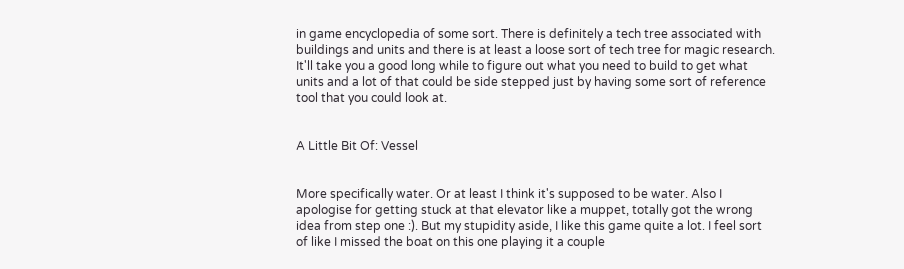in game encyclopedia of some sort. There is definitely a tech tree associated with buildings and units and there is at least a loose sort of tech tree for magic research. It'll take you a good long while to figure out what you need to build to get what units and a lot of that could be side stepped just by having some sort of reference tool that you could look at.


A Little Bit Of: Vessel


More specifically water. Or at least I think it's supposed to be water. Also I apologise for getting stuck at that elevator like a muppet, totally got the wrong idea from step one :). But my stupidity aside, I like this game quite a lot. I feel sort of like I missed the boat on this one playing it a couple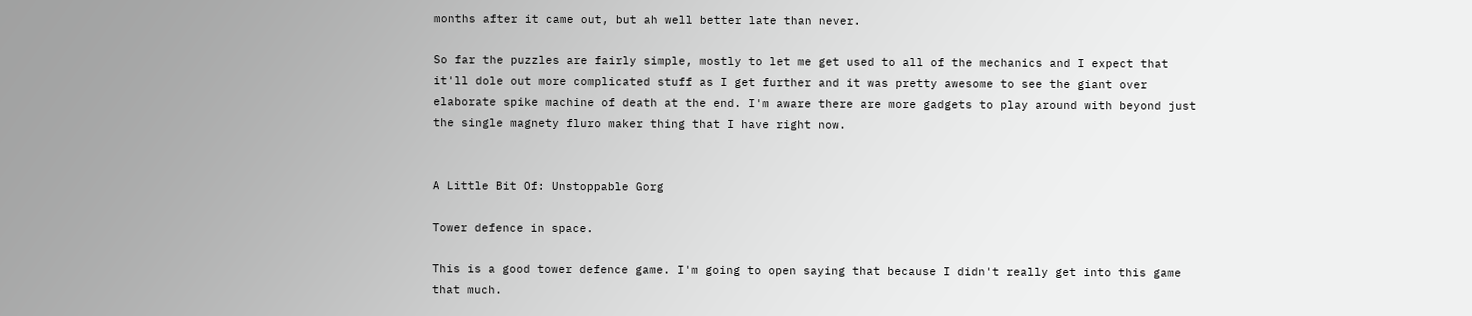months after it came out, but ah well better late than never.

So far the puzzles are fairly simple, mostly to let me get used to all of the mechanics and I expect that it'll dole out more complicated stuff as I get further and it was pretty awesome to see the giant over elaborate spike machine of death at the end. I'm aware there are more gadgets to play around with beyond just the single magnety fluro maker thing that I have right now.


A Little Bit Of: Unstoppable Gorg

Tower defence in space.

This is a good tower defence game. I'm going to open saying that because I didn't really get into this game that much.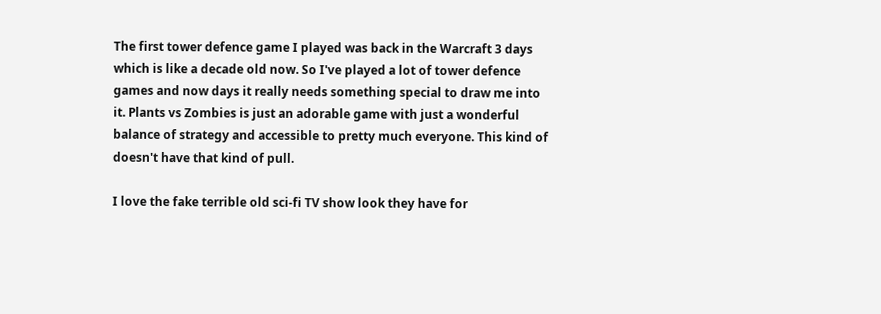The first tower defence game I played was back in the Warcraft 3 days which is like a decade old now. So I've played a lot of tower defence games and now days it really needs something special to draw me into it. Plants vs Zombies is just an adorable game with just a wonderful balance of strategy and accessible to pretty much everyone. This kind of doesn't have that kind of pull.

I love the fake terrible old sci-fi TV show look they have for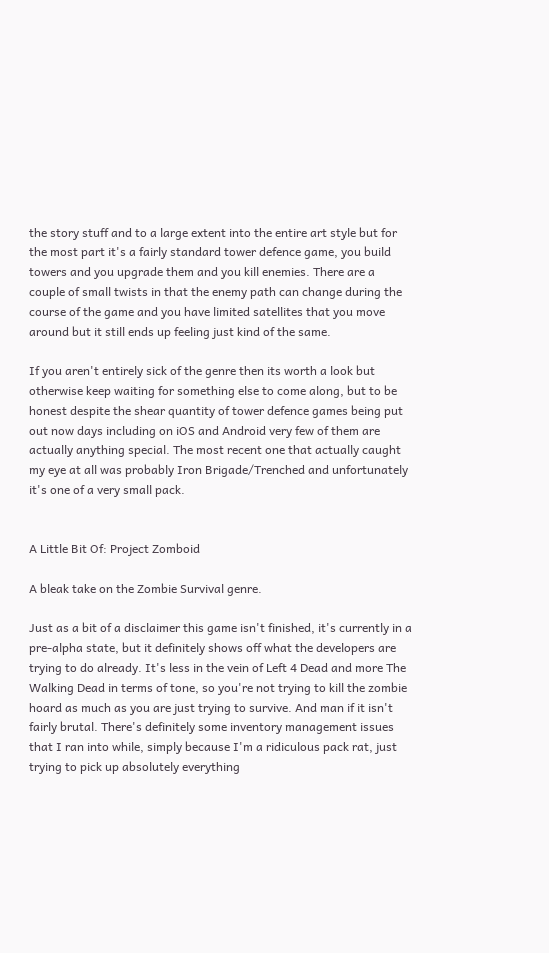the story stuff and to a large extent into the entire art style but for the most part it's a fairly standard tower defence game, you build towers and you upgrade them and you kill enemies. There are a couple of small twists in that the enemy path can change during the course of the game and you have limited satellites that you move around but it still ends up feeling just kind of the same.

If you aren't entirely sick of the genre then its worth a look but otherwise keep waiting for something else to come along, but to be honest despite the shear quantity of tower defence games being put out now days including on iOS and Android very few of them are actually anything special. The most recent one that actually caught my eye at all was probably Iron Brigade/Trenched and unfortunately it's one of a very small pack.


A Little Bit Of: Project Zomboid

A bleak take on the Zombie Survival genre.

Just as a bit of a disclaimer this game isn't finished, it's currently in a pre-alpha state, but it definitely shows off what the developers are trying to do already. It's less in the vein of Left 4 Dead and more The Walking Dead in terms of tone, so you're not trying to kill the zombie hoard as much as you are just trying to survive. And man if it isn't fairly brutal. There's definitely some inventory management issues that I ran into while, simply because I'm a ridiculous pack rat, just trying to pick up absolutely everything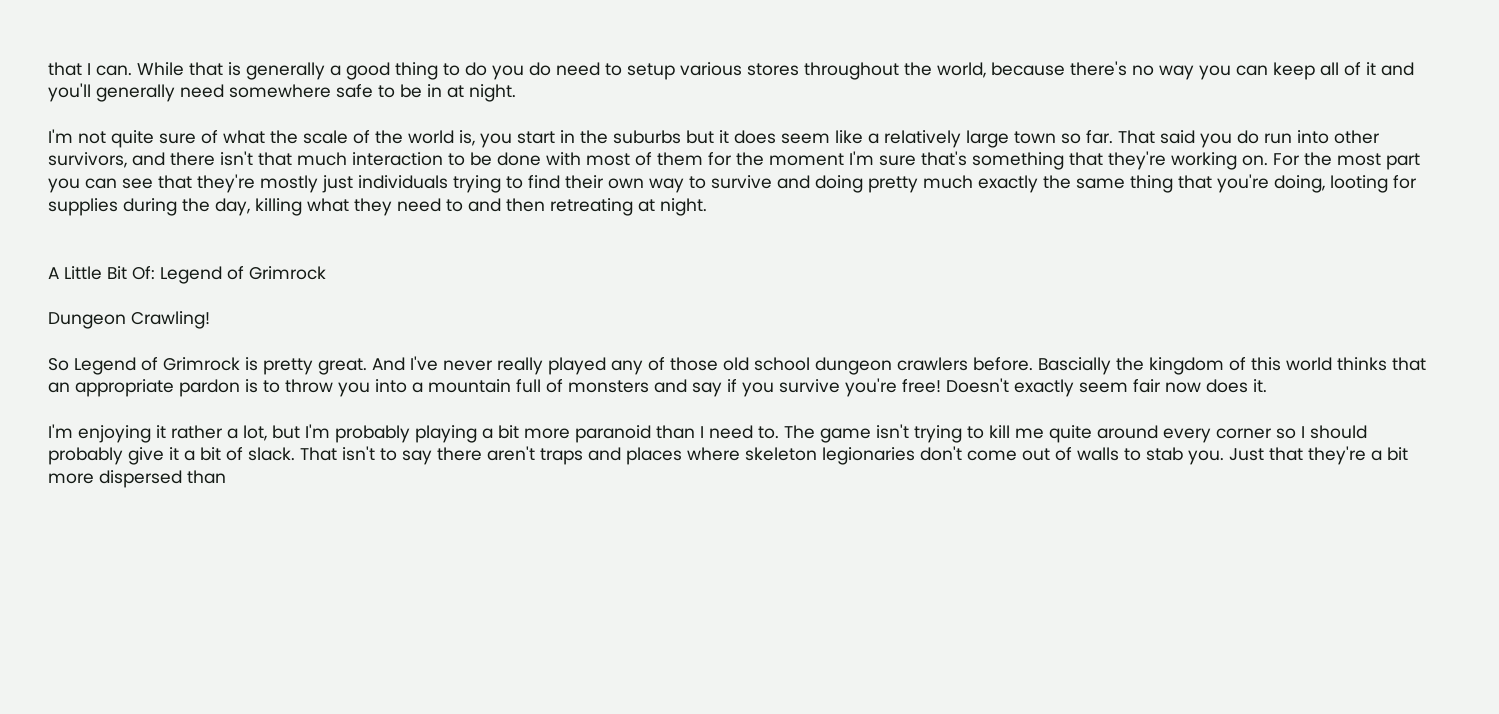that I can. While that is generally a good thing to do you do need to setup various stores throughout the world, because there's no way you can keep all of it and you'll generally need somewhere safe to be in at night.

I'm not quite sure of what the scale of the world is, you start in the suburbs but it does seem like a relatively large town so far. That said you do run into other survivors, and there isn't that much interaction to be done with most of them for the moment I'm sure that's something that they're working on. For the most part you can see that they're mostly just individuals trying to find their own way to survive and doing pretty much exactly the same thing that you're doing, looting for supplies during the day, killing what they need to and then retreating at night.


A Little Bit Of: Legend of Grimrock

Dungeon Crawling!

So Legend of Grimrock is pretty great. And I've never really played any of those old school dungeon crawlers before. Bascially the kingdom of this world thinks that an appropriate pardon is to throw you into a mountain full of monsters and say if you survive you're free! Doesn't exactly seem fair now does it.

I'm enjoying it rather a lot, but I'm probably playing a bit more paranoid than I need to. The game isn't trying to kill me quite around every corner so I should probably give it a bit of slack. That isn't to say there aren't traps and places where skeleton legionaries don't come out of walls to stab you. Just that they're a bit more dispersed than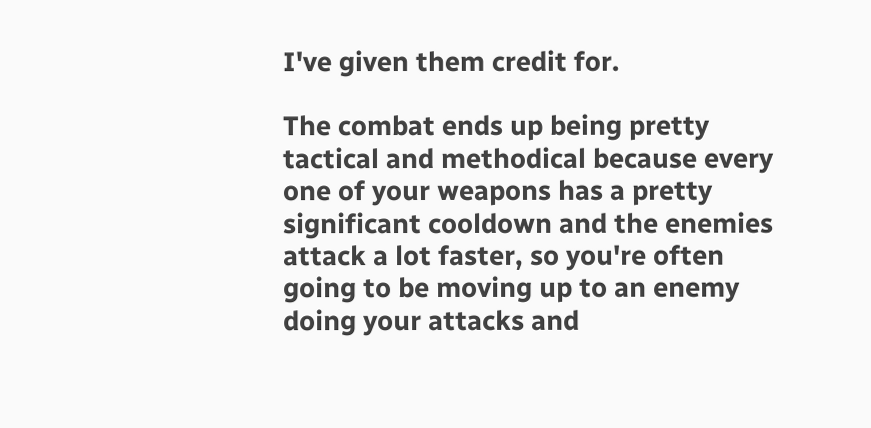I've given them credit for.

The combat ends up being pretty tactical and methodical because every one of your weapons has a pretty significant cooldown and the enemies attack a lot faster, so you're often going to be moving up to an enemy doing your attacks and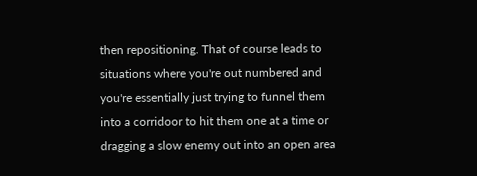then repositioning. That of course leads to situations where you're out numbered and you're essentially just trying to funnel them into a corridoor to hit them one at a time or dragging a slow enemy out into an open area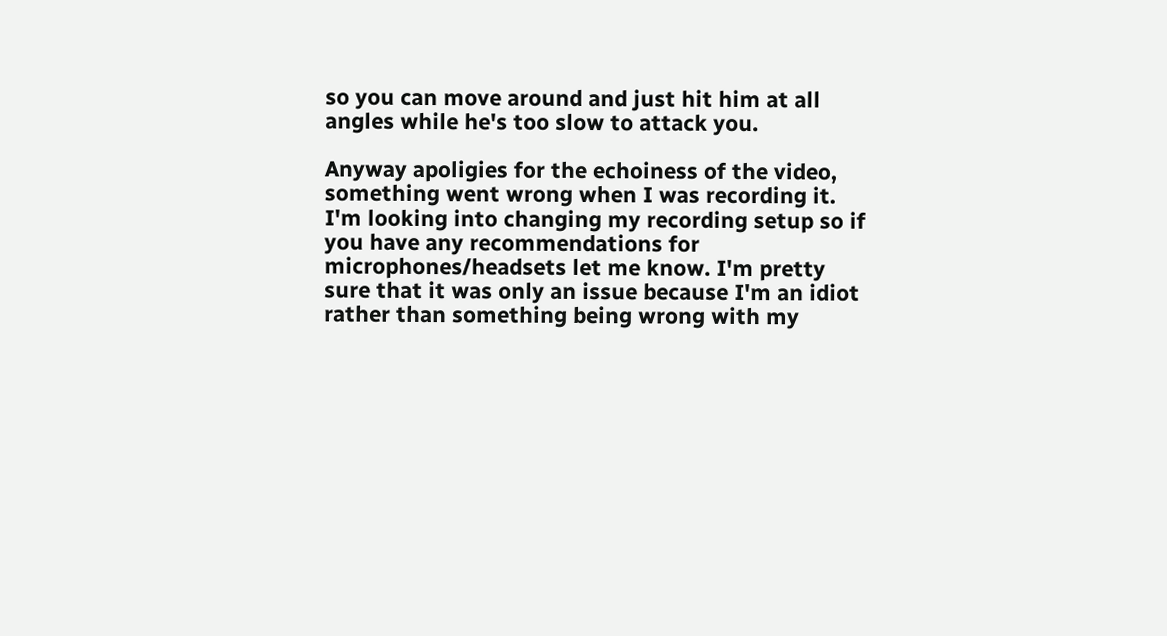so you can move around and just hit him at all angles while he's too slow to attack you.

Anyway apoligies for the echoiness of the video, something went wrong when I was recording it. I'm looking into changing my recording setup so if you have any recommendations for microphones/headsets let me know. I'm pretty sure that it was only an issue because I'm an idiot rather than something being wrong with my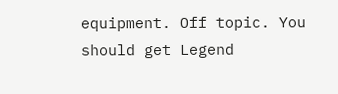equipment. Off topic. You should get Legend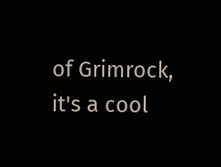of Grimrock, it's a cool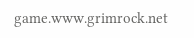game.www.grimrock.net